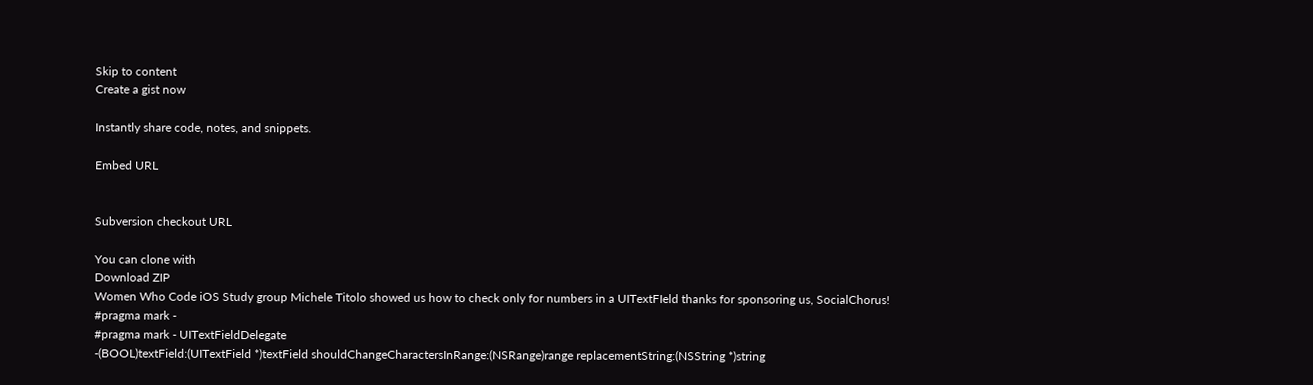Skip to content
Create a gist now

Instantly share code, notes, and snippets.

Embed URL


Subversion checkout URL

You can clone with
Download ZIP
Women Who Code iOS Study group Michele Titolo showed us how to check only for numbers in a UITextFIeld thanks for sponsoring us, SocialChorus!
#pragma mark -
#pragma mark - UITextFieldDelegate
-(BOOL)textField:(UITextField *)textField shouldChangeCharactersInRange:(NSRange)range replacementString:(NSString *)string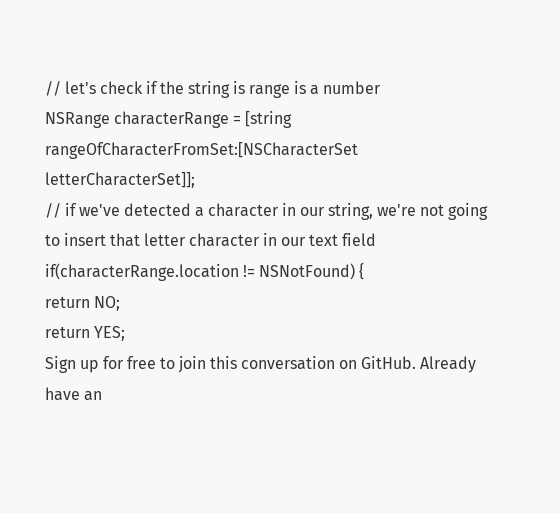// let's check if the string is range is a number
NSRange characterRange = [string rangeOfCharacterFromSet:[NSCharacterSet letterCharacterSet]];
// if we've detected a character in our string, we're not going to insert that letter character in our text field
if(characterRange.location != NSNotFound) {
return NO;
return YES;
Sign up for free to join this conversation on GitHub. Already have an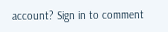account? Sign in to comment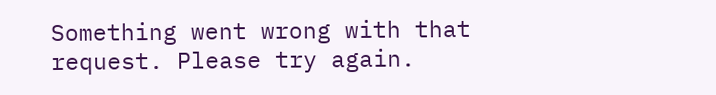Something went wrong with that request. Please try again.